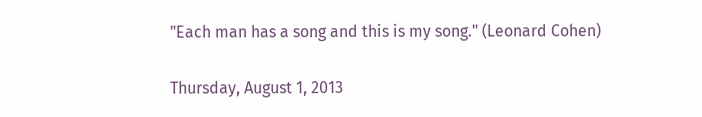"Each man has a song and this is my song." (Leonard Cohen)

Thursday, August 1, 2013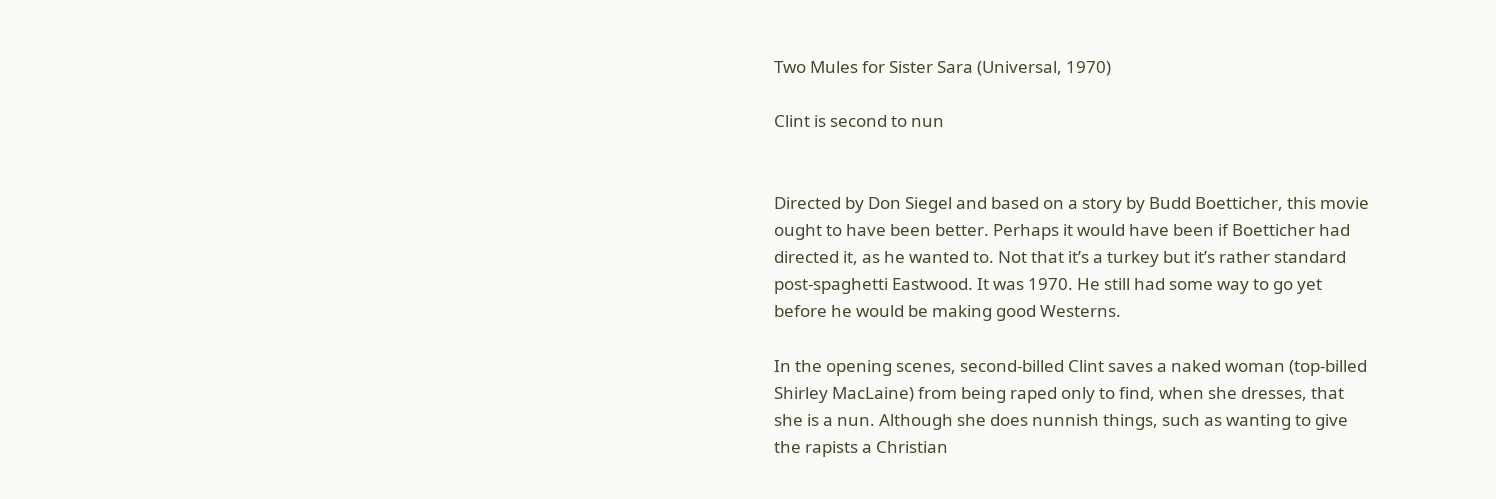Two Mules for Sister Sara (Universal, 1970)

Clint is second to nun


Directed by Don Siegel and based on a story by Budd Boetticher, this movie ought to have been better. Perhaps it would have been if Boetticher had directed it, as he wanted to. Not that it’s a turkey but it’s rather standard post-spaghetti Eastwood. It was 1970. He still had some way to go yet before he would be making good Westerns.

In the opening scenes, second-billed Clint saves a naked woman (top-billed Shirley MacLaine) from being raped only to find, when she dresses, that she is a nun. Although she does nunnish things, such as wanting to give the rapists a Christian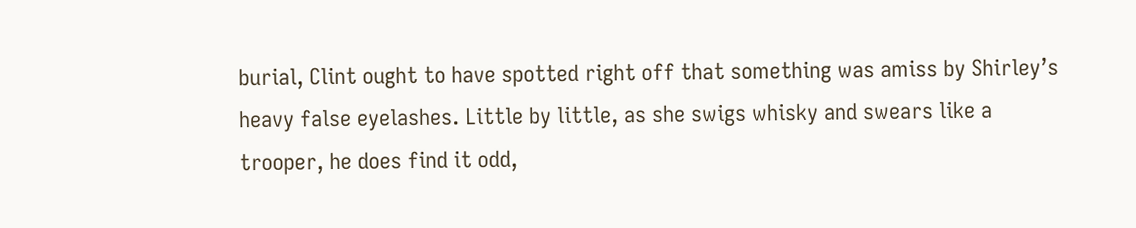burial, Clint ought to have spotted right off that something was amiss by Shirley’s heavy false eyelashes. Little by little, as she swigs whisky and swears like a trooper, he does find it odd,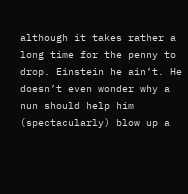although it takes rather a long time for the penny to drop. Einstein he ain’t. He doesn’t even wonder why a nun should help him (spectacularly) blow up a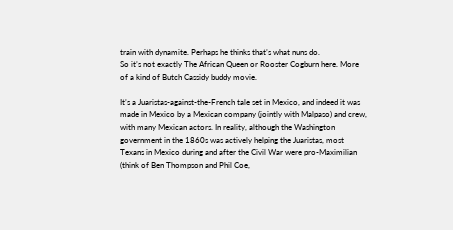train with dynamite. Perhaps he thinks that’s what nuns do.
So it’s not exactly The African Queen or Rooster Cogburn here. More of a kind of Butch Cassidy buddy movie.

It’s a Juaristas-against-the-French tale set in Mexico, and indeed it was made in Mexico by a Mexican company (jointly with Malpaso) and crew, with many Mexican actors. In reality, although the Washington government in the 1860s was actively helping the Juaristas, most Texans in Mexico during and after the Civil War were pro-Maximilian (think of Ben Thompson and Phil Coe,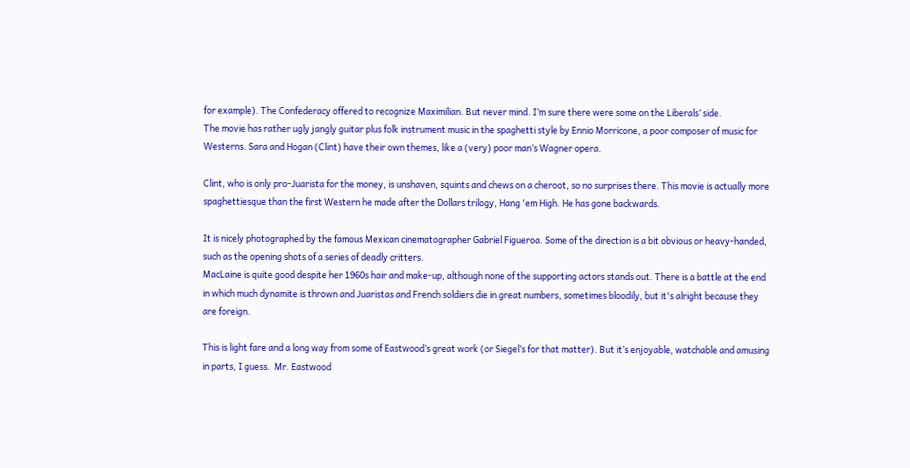for example). The Confederacy offered to recognize Maximilian. But never mind. I’m sure there were some on the Liberals’ side.
The movie has rather ugly jangly guitar plus folk instrument music in the spaghetti style by Ennio Morricone, a poor composer of music for Westerns. Sara and Hogan (Clint) have their own themes, like a (very) poor man’s Wagner opera.

Clint, who is only pro-Juarista for the money, is unshaven, squints and chews on a cheroot, so no surprises there. This movie is actually more spaghettiesque than the first Western he made after the Dollars trilogy, Hang 'em High. He has gone backwards.

It is nicely photographed by the famous Mexican cinematographer Gabriel Figueroa. Some of the direction is a bit obvious or heavy-handed, such as the opening shots of a series of deadly critters.
MacLaine is quite good despite her 1960s hair and make-up, although none of the supporting actors stands out. There is a battle at the end in which much dynamite is thrown and Juaristas and French soldiers die in great numbers, sometimes bloodily, but it's alright because they are foreign.

This is light fare and a long way from some of Eastwood’s great work (or Siegel’s for that matter). But it’s enjoyable, watchable and amusing in parts, I guess.  Mr. Eastwood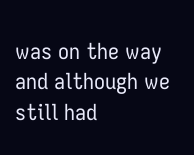was on the way and although we still had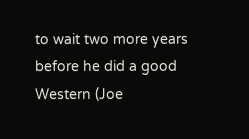to wait two more years before he did a good Western (Joe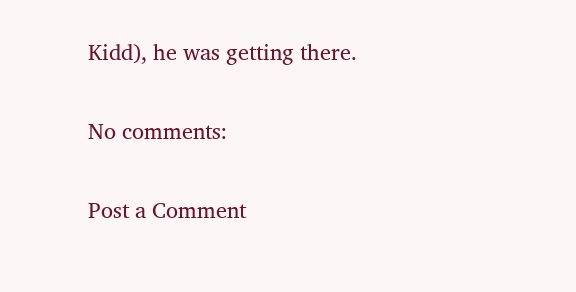Kidd), he was getting there.

No comments:

Post a Comment